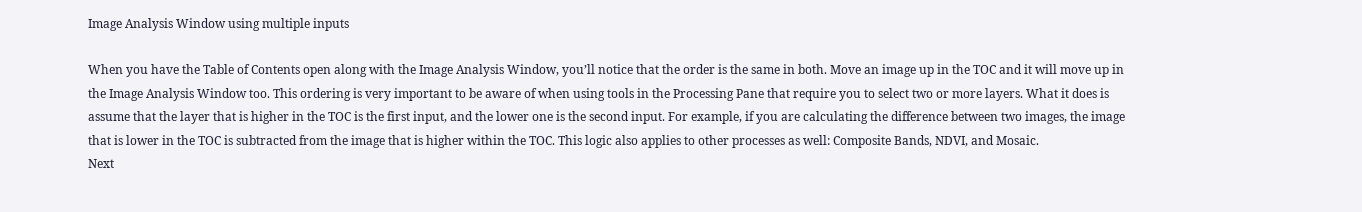Image Analysis Window using multiple inputs

When you have the Table of Contents open along with the Image Analysis Window, you’ll notice that the order is the same in both. Move an image up in the TOC and it will move up in the Image Analysis Window too. This ordering is very important to be aware of when using tools in the Processing Pane that require you to select two or more layers. What it does is assume that the layer that is higher in the TOC is the first input, and the lower one is the second input. For example, if you are calculating the difference between two images, the image that is lower in the TOC is subtracted from the image that is higher within the TOC. This logic also applies to other processes as well: Composite Bands, NDVI, and Mosaic.
Next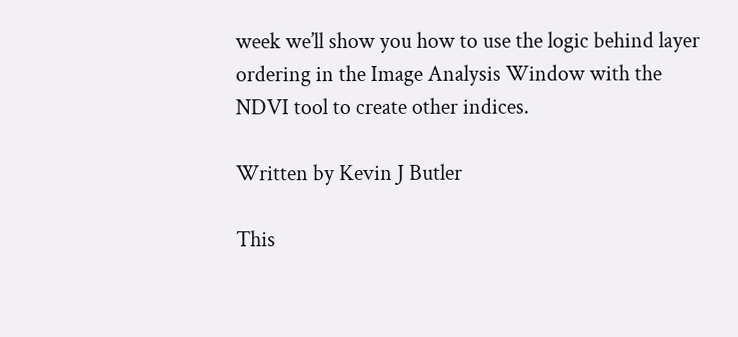week we’ll show you how to use the logic behind layer ordering in the Image Analysis Window with the NDVI tool to create other indices.

Written by Kevin J Butler

This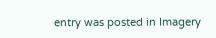entry was posted in Imagery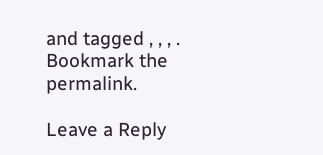and tagged , , , . Bookmark the permalink.

Leave a Reply